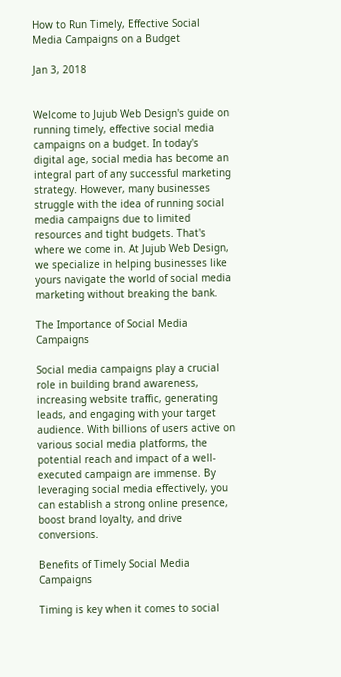How to Run Timely, Effective Social Media Campaigns on a Budget

Jan 3, 2018


Welcome to Jujub Web Design's guide on running timely, effective social media campaigns on a budget. In today's digital age, social media has become an integral part of any successful marketing strategy. However, many businesses struggle with the idea of running social media campaigns due to limited resources and tight budgets. That's where we come in. At Jujub Web Design, we specialize in helping businesses like yours navigate the world of social media marketing without breaking the bank.

The Importance of Social Media Campaigns

Social media campaigns play a crucial role in building brand awareness, increasing website traffic, generating leads, and engaging with your target audience. With billions of users active on various social media platforms, the potential reach and impact of a well-executed campaign are immense. By leveraging social media effectively, you can establish a strong online presence, boost brand loyalty, and drive conversions.

Benefits of Timely Social Media Campaigns

Timing is key when it comes to social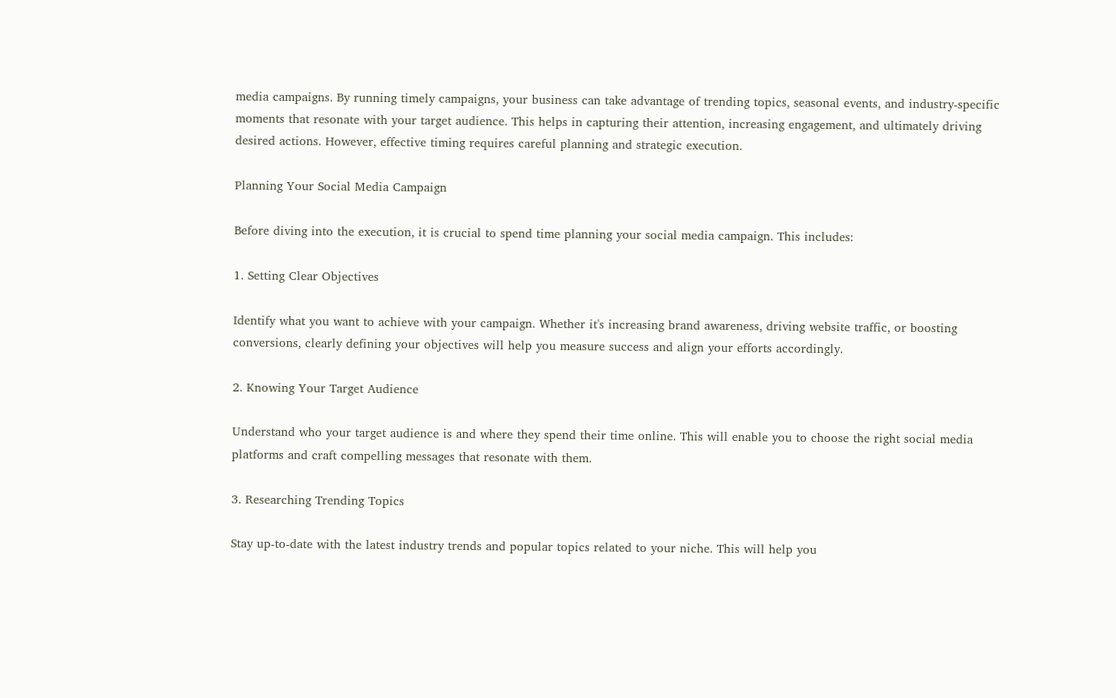media campaigns. By running timely campaigns, your business can take advantage of trending topics, seasonal events, and industry-specific moments that resonate with your target audience. This helps in capturing their attention, increasing engagement, and ultimately driving desired actions. However, effective timing requires careful planning and strategic execution.

Planning Your Social Media Campaign

Before diving into the execution, it is crucial to spend time planning your social media campaign. This includes:

1. Setting Clear Objectives

Identify what you want to achieve with your campaign. Whether it's increasing brand awareness, driving website traffic, or boosting conversions, clearly defining your objectives will help you measure success and align your efforts accordingly.

2. Knowing Your Target Audience

Understand who your target audience is and where they spend their time online. This will enable you to choose the right social media platforms and craft compelling messages that resonate with them.

3. Researching Trending Topics

Stay up-to-date with the latest industry trends and popular topics related to your niche. This will help you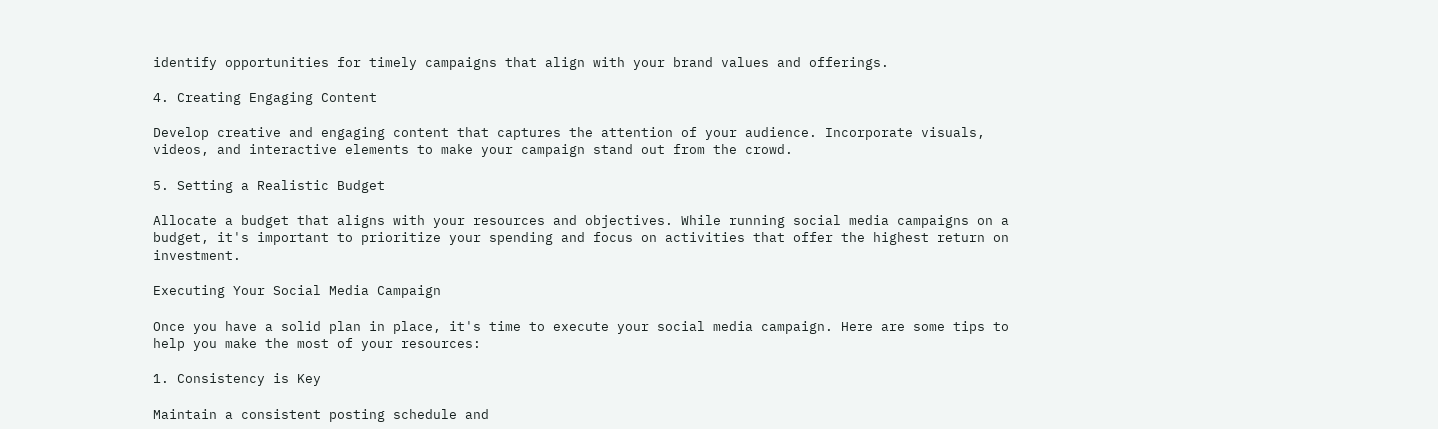identify opportunities for timely campaigns that align with your brand values and offerings.

4. Creating Engaging Content

Develop creative and engaging content that captures the attention of your audience. Incorporate visuals, videos, and interactive elements to make your campaign stand out from the crowd.

5. Setting a Realistic Budget

Allocate a budget that aligns with your resources and objectives. While running social media campaigns on a budget, it's important to prioritize your spending and focus on activities that offer the highest return on investment.

Executing Your Social Media Campaign

Once you have a solid plan in place, it's time to execute your social media campaign. Here are some tips to help you make the most of your resources:

1. Consistency is Key

Maintain a consistent posting schedule and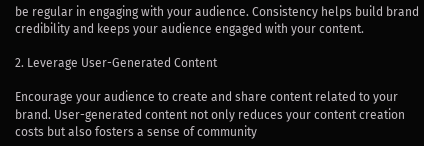be regular in engaging with your audience. Consistency helps build brand credibility and keeps your audience engaged with your content.

2. Leverage User-Generated Content

Encourage your audience to create and share content related to your brand. User-generated content not only reduces your content creation costs but also fosters a sense of community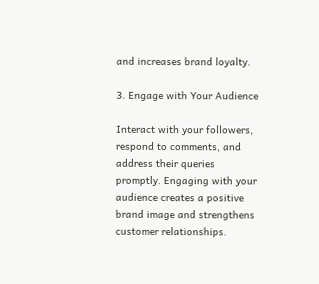and increases brand loyalty.

3. Engage with Your Audience

Interact with your followers, respond to comments, and address their queries promptly. Engaging with your audience creates a positive brand image and strengthens customer relationships.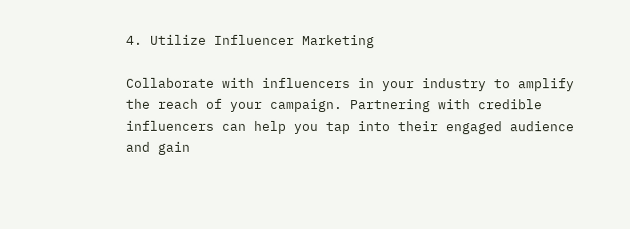4. Utilize Influencer Marketing

Collaborate with influencers in your industry to amplify the reach of your campaign. Partnering with credible influencers can help you tap into their engaged audience and gain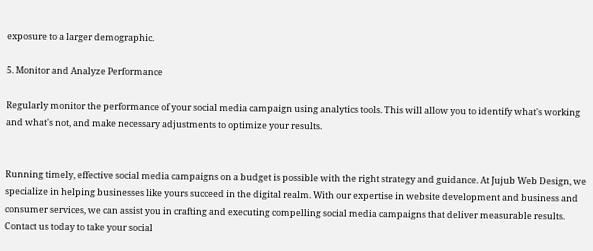exposure to a larger demographic.

5. Monitor and Analyze Performance

Regularly monitor the performance of your social media campaign using analytics tools. This will allow you to identify what's working and what's not, and make necessary adjustments to optimize your results.


Running timely, effective social media campaigns on a budget is possible with the right strategy and guidance. At Jujub Web Design, we specialize in helping businesses like yours succeed in the digital realm. With our expertise in website development and business and consumer services, we can assist you in crafting and executing compelling social media campaigns that deliver measurable results. Contact us today to take your social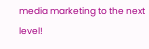media marketing to the next level!